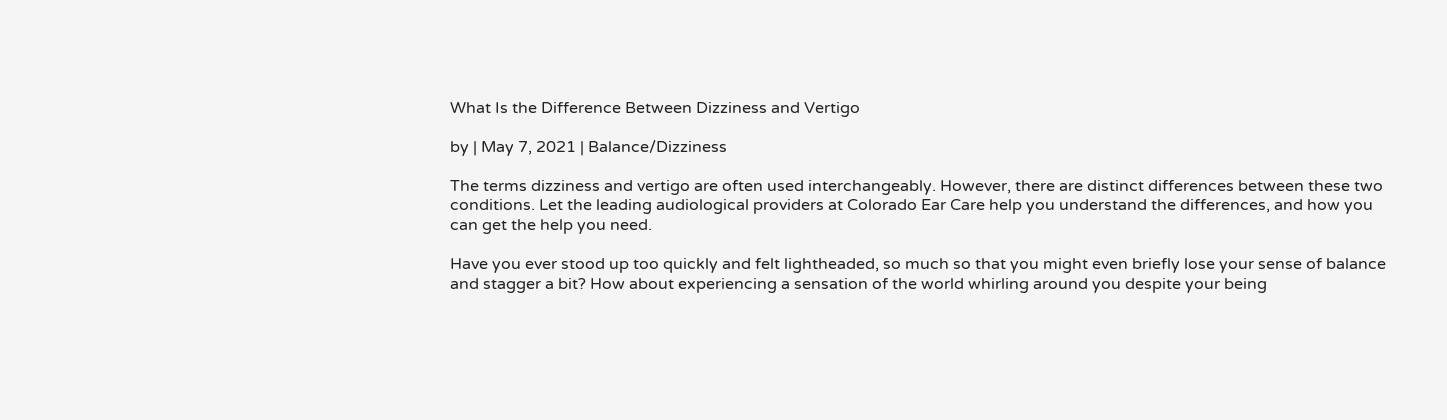What Is the Difference Between Dizziness and Vertigo

by | May 7, 2021 | Balance/Dizziness

The terms dizziness and vertigo are often used interchangeably. However, there are distinct differences between these two conditions. Let the leading audiological providers at Colorado Ear Care help you understand the differences, and how you can get the help you need.

Have you ever stood up too quickly and felt lightheaded, so much so that you might even briefly lose your sense of balance and stagger a bit? How about experiencing a sensation of the world whirling around you despite your being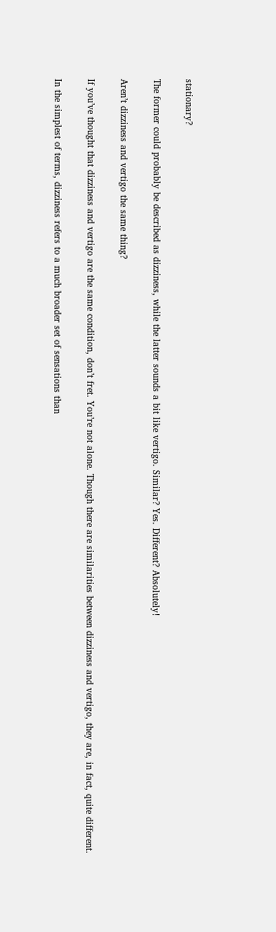stationary?

The former could probably be described as dizziness, while the latter sounds a bit like vertigo. Similar? Yes. Different? Absolutely!

Aren’t dizziness and vertigo the same thing?

If you’ve thought that dizziness and vertigo are the same condition, don’t fret. You’re not alone. Though there are similarities between dizziness and vertigo, they are, in fact, quite different.

In the simplest of terms, dizziness refers to a much broader set of sensations than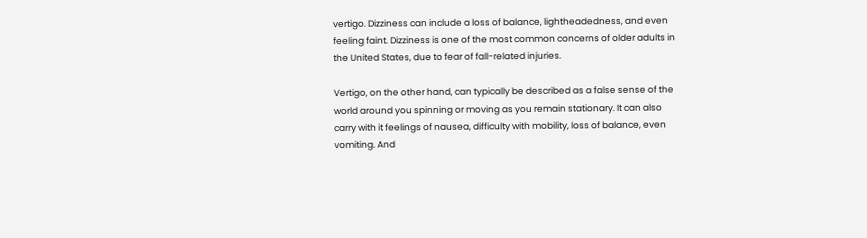vertigo. Dizziness can include a loss of balance, lightheadedness, and even feeling faint. Dizziness is one of the most common concerns of older adults in the United States, due to fear of fall-related injuries.

Vertigo, on the other hand, can typically be described as a false sense of the world around you spinning or moving as you remain stationary. It can also carry with it feelings of nausea, difficulty with mobility, loss of balance, even vomiting. And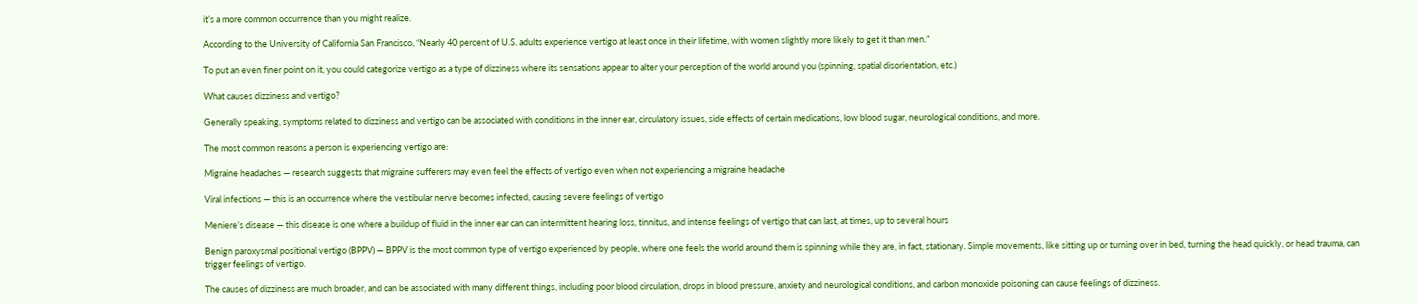it’s a more common occurrence than you might realize.

According to the University of California San Francisco, “Nearly 40 percent of U.S. adults experience vertigo at least once in their lifetime, with women slightly more likely to get it than men.”

To put an even finer point on it, you could categorize vertigo as a type of dizziness where its sensations appear to alter your perception of the world around you (spinning, spatial disorientation, etc.)

What causes dizziness and vertigo?

Generally speaking, symptoms related to dizziness and vertigo can be associated with conditions in the inner ear, circulatory issues, side effects of certain medications, low blood sugar, neurological conditions, and more.

The most common reasons a person is experiencing vertigo are:

Migraine headaches — research suggests that migraine sufferers may even feel the effects of vertigo even when not experiencing a migraine headache

Viral infections — this is an occurrence where the vestibular nerve becomes infected, causing severe feelings of vertigo

Meniere’s disease — this disease is one where a buildup of fluid in the inner ear can can intermittent hearing loss, tinnitus, and intense feelings of vertigo that can last, at times, up to several hours

Benign paroxysmal positional vertigo (BPPV) — BPPV is the most common type of vertigo experienced by people, where one feels the world around them is spinning while they are, in fact, stationary. Simple movements, like sitting up or turning over in bed, turning the head quickly, or head trauma, can trigger feelings of vertigo.

The causes of dizziness are much broader, and can be associated with many different things, including poor blood circulation, drops in blood pressure, anxiety and neurological conditions, and carbon monoxide poisoning can cause feelings of dizziness.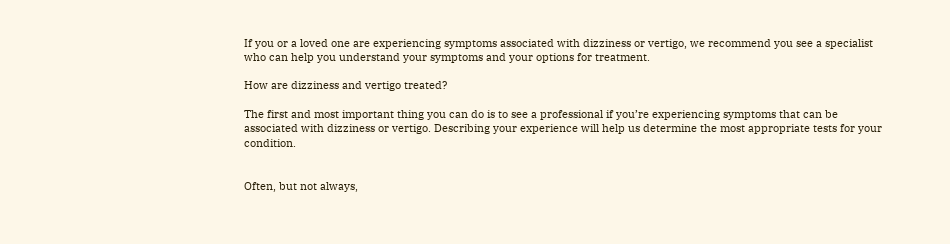If you or a loved one are experiencing symptoms associated with dizziness or vertigo, we recommend you see a specialist who can help you understand your symptoms and your options for treatment.

How are dizziness and vertigo treated?

The first and most important thing you can do is to see a professional if you’re experiencing symptoms that can be associated with dizziness or vertigo. Describing your experience will help us determine the most appropriate tests for your condition.


Often, but not always,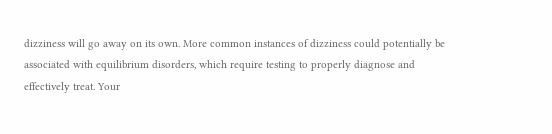dizziness will go away on its own. More common instances of dizziness could potentially be associated with equilibrium disorders, which require testing to properly diagnose and effectively treat. Your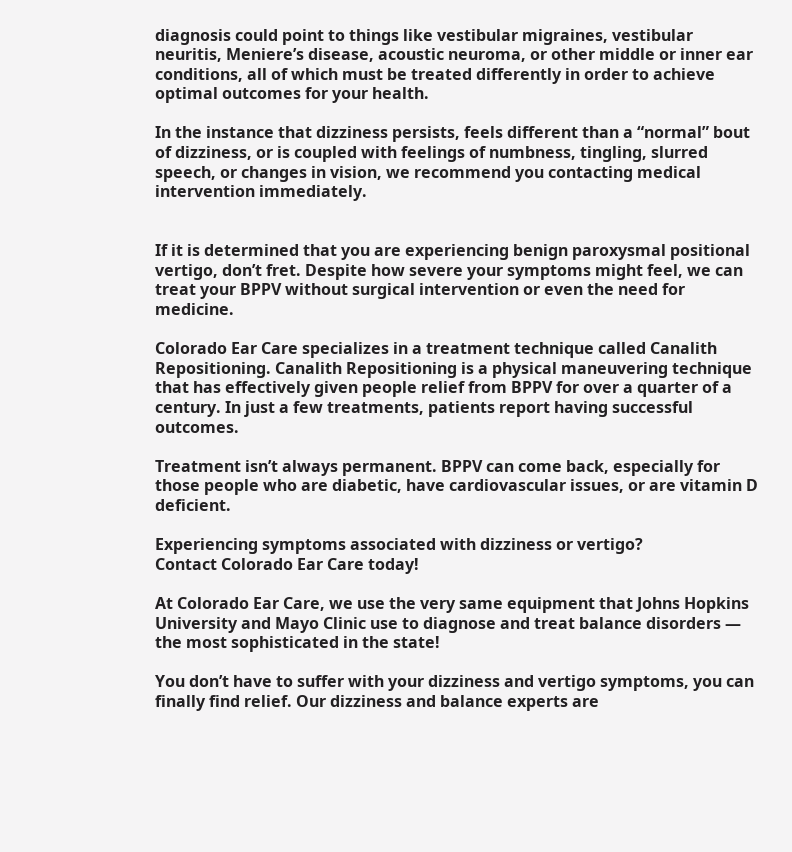diagnosis could point to things like vestibular migraines, vestibular neuritis, Meniere’s disease, acoustic neuroma, or other middle or inner ear conditions, all of which must be treated differently in order to achieve optimal outcomes for your health.

In the instance that dizziness persists, feels different than a “normal” bout of dizziness, or is coupled with feelings of numbness, tingling, slurred speech, or changes in vision, we recommend you contacting medical intervention immediately.


If it is determined that you are experiencing benign paroxysmal positional vertigo, don’t fret. Despite how severe your symptoms might feel, we can treat your BPPV without surgical intervention or even the need for medicine.

Colorado Ear Care specializes in a treatment technique called Canalith Repositioning. Canalith Repositioning is a physical maneuvering technique that has effectively given people relief from BPPV for over a quarter of a century. In just a few treatments, patients report having successful outcomes.

Treatment isn’t always permanent. BPPV can come back, especially for those people who are diabetic, have cardiovascular issues, or are vitamin D deficient.

Experiencing symptoms associated with dizziness or vertigo?
Contact Colorado Ear Care today!

At Colorado Ear Care, we use the very same equipment that Johns Hopkins University and Mayo Clinic use to diagnose and treat balance disorders — the most sophisticated in the state!

You don’t have to suffer with your dizziness and vertigo symptoms, you can finally find relief. Our dizziness and balance experts are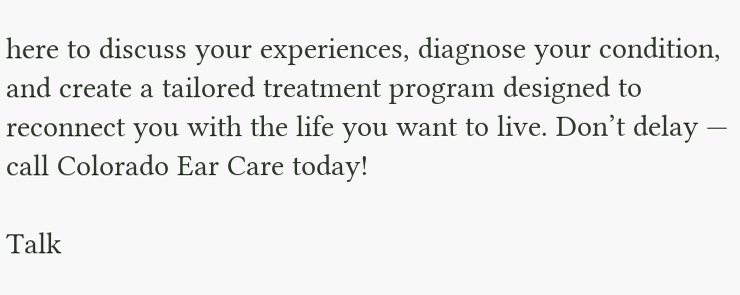here to discuss your experiences, diagnose your condition, and create a tailored treatment program designed to reconnect you with the life you want to live. Don’t delay — call Colorado Ear Care today!

Talk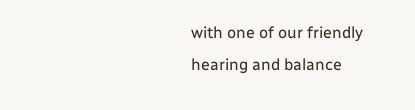with one of our friendly hearing and balance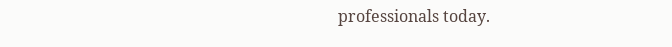professionals today.